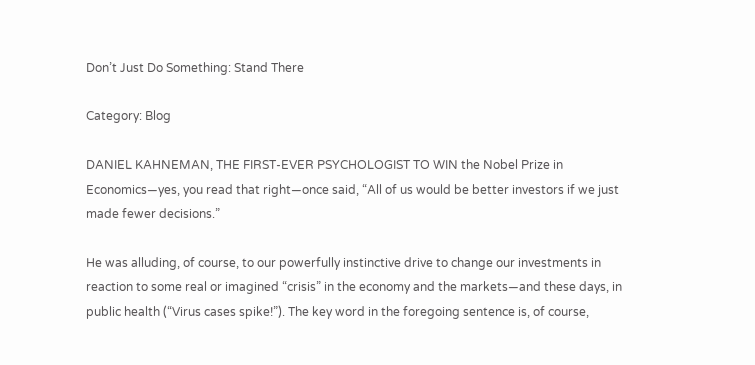Don’t Just Do Something: Stand There

Category: Blog

DANIEL KAHNEMAN, THE FIRST-EVER PSYCHOLOGIST TO WIN the Nobel Prize in Economics—yes, you read that right—once said, “All of us would be better investors if we just made fewer decisions.”

He was alluding, of course, to our powerfully instinctive drive to change our investments in reaction to some real or imagined “crisis” in the economy and the markets—and these days, in public health (“Virus cases spike!”). The key word in the foregoing sentence is, of course,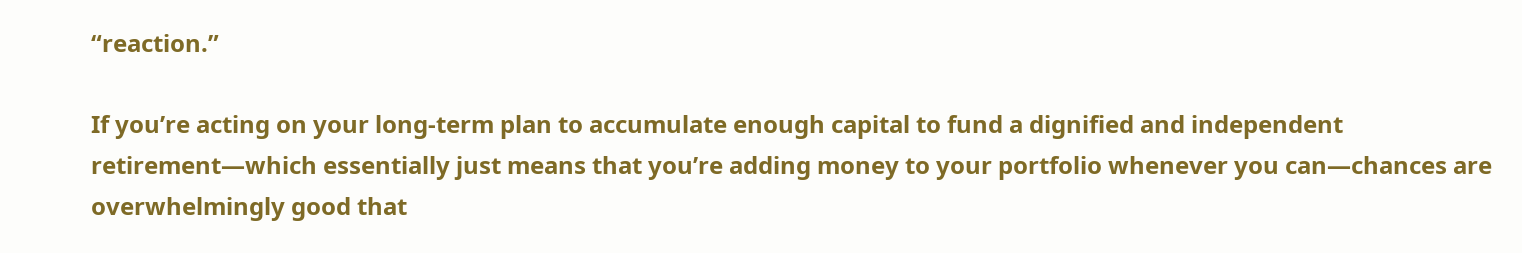“reaction.”

If you’re acting on your long-term plan to accumulate enough capital to fund a dignified and independent retirement—which essentially just means that you’re adding money to your portfolio whenever you can—chances are overwhelmingly good that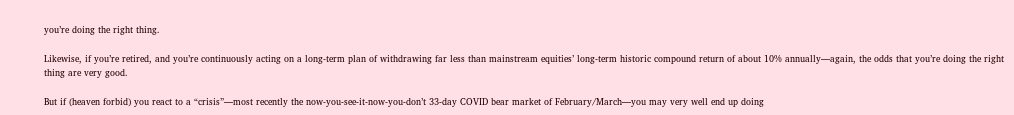you’re doing the right thing.

Likewise, if you’re retired, and you’re continuously acting on a long-term plan of withdrawing far less than mainstream equities’ long-term historic compound return of about 10% annually—again, the odds that you’re doing the right thing are very good.

But if (heaven forbid) you react to a “crisis”—most recently the now-you-see-it-now-you-don’t 33-day COVID bear market of February/March—you may very well end up doing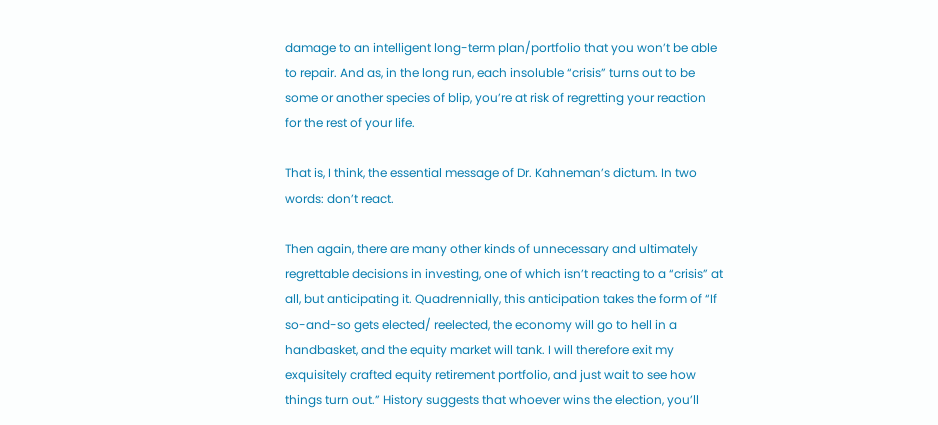damage to an intelligent long-term plan/portfolio that you won’t be able to repair. And as, in the long run, each insoluble “crisis” turns out to be some or another species of blip, you’re at risk of regretting your reaction for the rest of your life.

That is, I think, the essential message of Dr. Kahneman’s dictum. In two words: don’t react.

Then again, there are many other kinds of unnecessary and ultimately regrettable decisions in investing, one of which isn’t reacting to a “crisis” at all, but anticipating it. Quadrennially, this anticipation takes the form of “If so-and-so gets elected/ reelected, the economy will go to hell in a handbasket, and the equity market will tank. I will therefore exit my exquisitely crafted equity retirement portfolio, and just wait to see how
things turn out.” History suggests that whoever wins the election, you’ll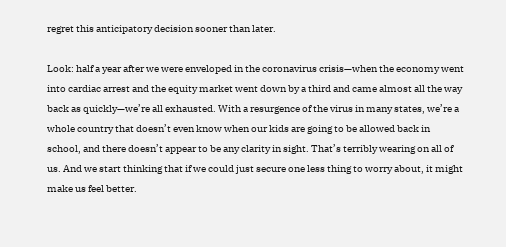regret this anticipatory decision sooner than later.

Look: half a year after we were enveloped in the coronavirus crisis—when the economy went into cardiac arrest and the equity market went down by a third and came almost all the way back as quickly—we’re all exhausted. With a resurgence of the virus in many states, we’re a whole country that doesn’t even know when our kids are going to be allowed back in school, and there doesn’t appear to be any clarity in sight. That’s terribly wearing on all of us. And we start thinking that if we could just secure one less thing to worry about, it might make us feel better.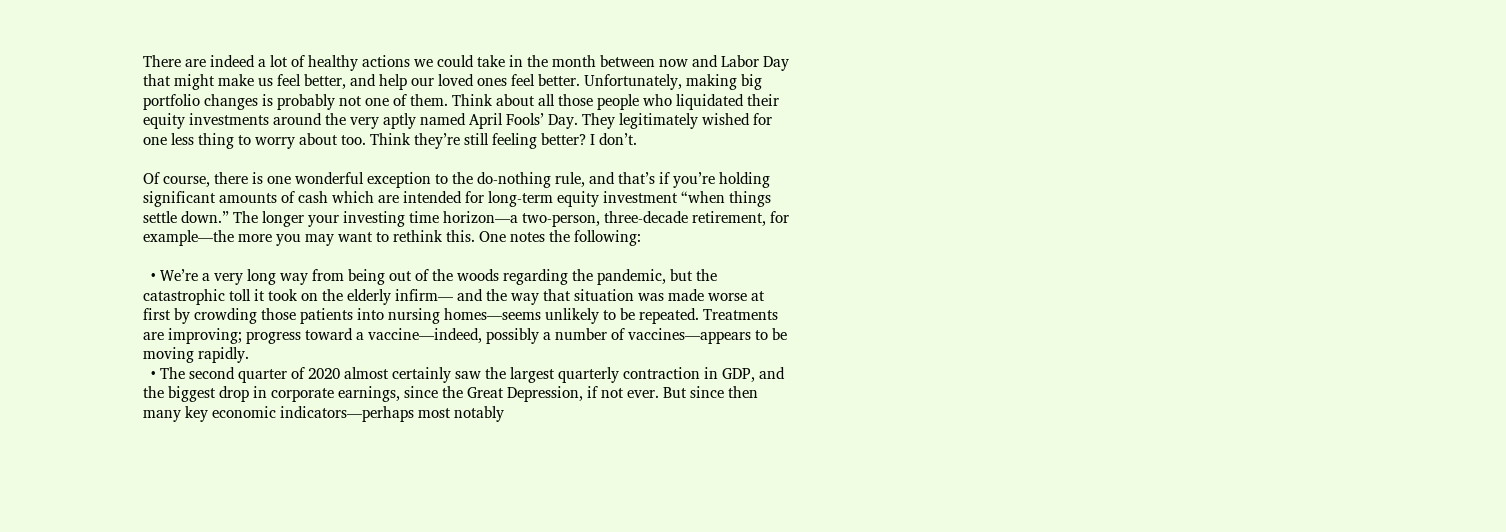There are indeed a lot of healthy actions we could take in the month between now and Labor Day that might make us feel better, and help our loved ones feel better. Unfortunately, making big portfolio changes is probably not one of them. Think about all those people who liquidated their equity investments around the very aptly named April Fools’ Day. They legitimately wished for one less thing to worry about too. Think they’re still feeling better? I don’t.

Of course, there is one wonderful exception to the do-nothing rule, and that’s if you’re holding significant amounts of cash which are intended for long-term equity investment “when things settle down.” The longer your investing time horizon—a two-person, three-decade retirement, for example—the more you may want to rethink this. One notes the following:

  • We’re a very long way from being out of the woods regarding the pandemic, but the catastrophic toll it took on the elderly infirm— and the way that situation was made worse at first by crowding those patients into nursing homes—seems unlikely to be repeated. Treatments are improving; progress toward a vaccine—indeed, possibly a number of vaccines—appears to be moving rapidly.
  • The second quarter of 2020 almost certainly saw the largest quarterly contraction in GDP, and the biggest drop in corporate earnings, since the Great Depression, if not ever. But since then many key economic indicators—perhaps most notably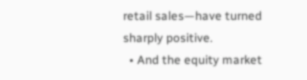retail sales—have turned sharply positive.
  • And the equity market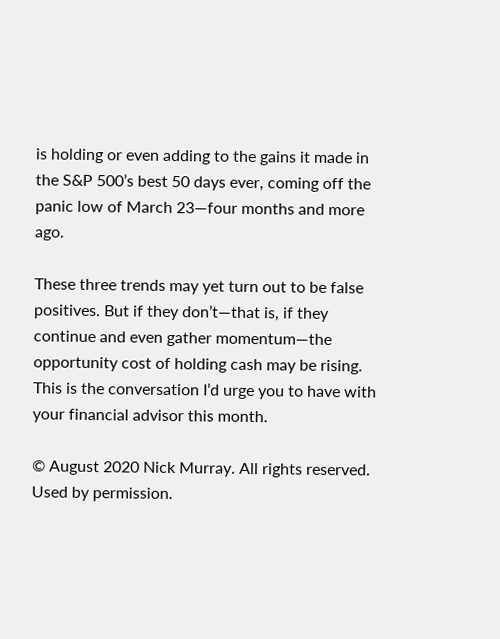is holding or even adding to the gains it made in the S&P 500’s best 50 days ever, coming off the panic low of March 23—four months and more ago.

These three trends may yet turn out to be false positives. But if they don’t—that is, if they continue and even gather momentum—the opportunity cost of holding cash may be rising. This is the conversation I’d urge you to have with your financial advisor this month.

© August 2020 Nick Murray. All rights reserved. Used by permission.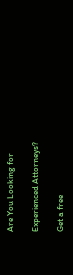Are You Looking for

Experienced Attorneys?

Get a free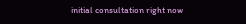initial consultation right now